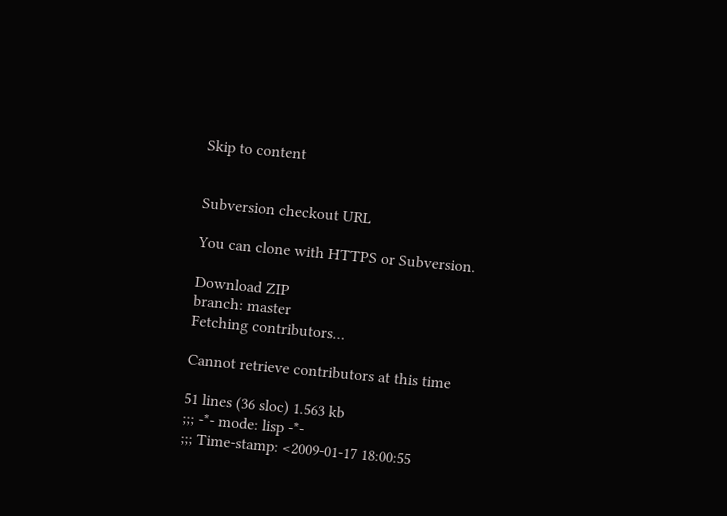Skip to content


Subversion checkout URL

You can clone with HTTPS or Subversion.

Download ZIP
branch: master
Fetching contributors…

Cannot retrieve contributors at this time

51 lines (36 sloc) 1.563 kb
;;; -*- mode: lisp -*-
;;; Time-stamp: <2009-01-17 18:00:55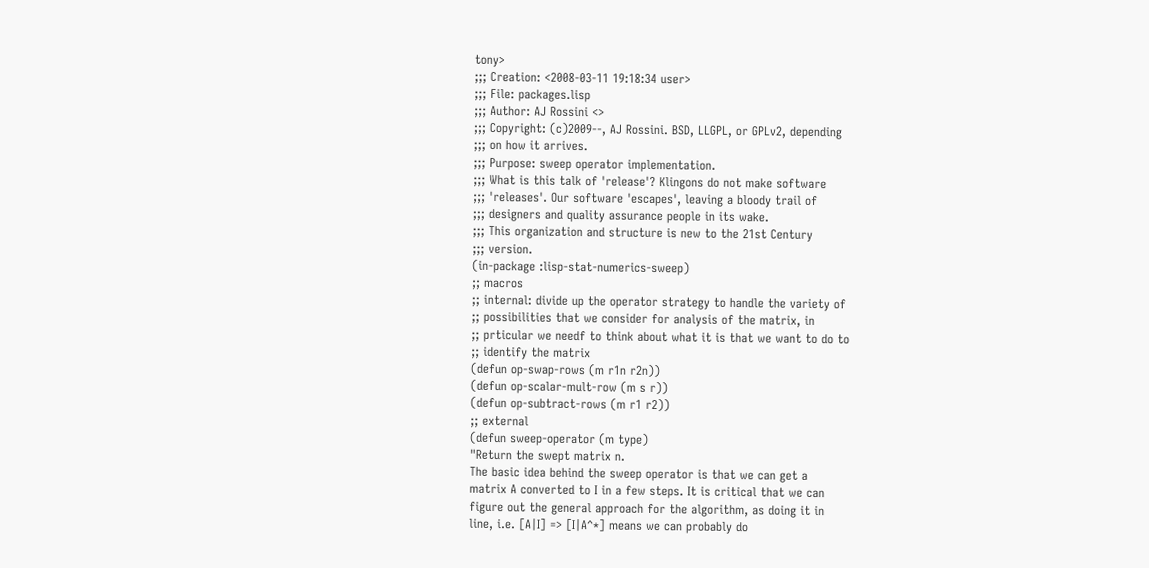tony>
;;; Creation: <2008-03-11 19:18:34 user>
;;; File: packages.lisp
;;; Author: AJ Rossini <>
;;; Copyright: (c)2009--, AJ Rossini. BSD, LLGPL, or GPLv2, depending
;;; on how it arrives.
;;; Purpose: sweep operator implementation.
;;; What is this talk of 'release'? Klingons do not make software
;;; 'releases'. Our software 'escapes', leaving a bloody trail of
;;; designers and quality assurance people in its wake.
;;; This organization and structure is new to the 21st Century
;;; version.
(in-package :lisp-stat-numerics-sweep)
;; macros
;; internal: divide up the operator strategy to handle the variety of
;; possibilities that we consider for analysis of the matrix, in
;; prticular we needf to think about what it is that we want to do to
;; identify the matrix
(defun op-swap-rows (m r1n r2n))
(defun op-scalar-mult-row (m s r))
(defun op-subtract-rows (m r1 r2))
;; external
(defun sweep-operator (m type)
"Return the swept matrix n.
The basic idea behind the sweep operator is that we can get a
matrix A converted to I in a few steps. It is critical that we can
figure out the general approach for the algorithm, as doing it in
line, i.e. [A|I] => [I|A^*] means we can probably do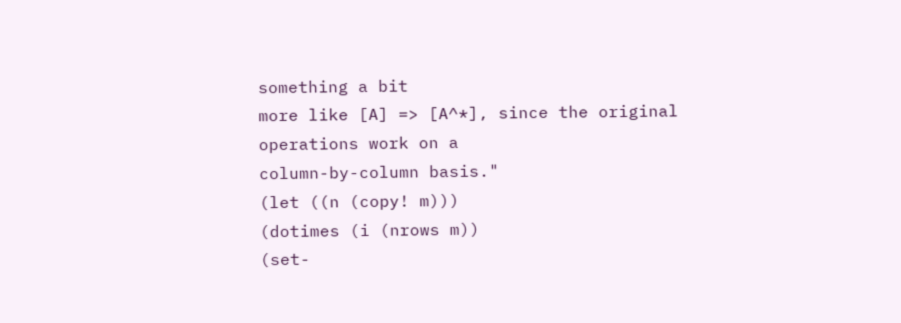something a bit
more like [A] => [A^*], since the original operations work on a
column-by-column basis."
(let ((n (copy! m)))
(dotimes (i (nrows m))
(set-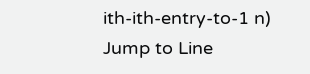ith-ith-entry-to-1 n)
Jump to Line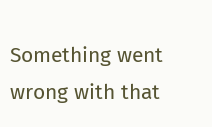Something went wrong with that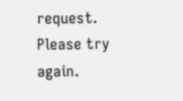request. Please try again.